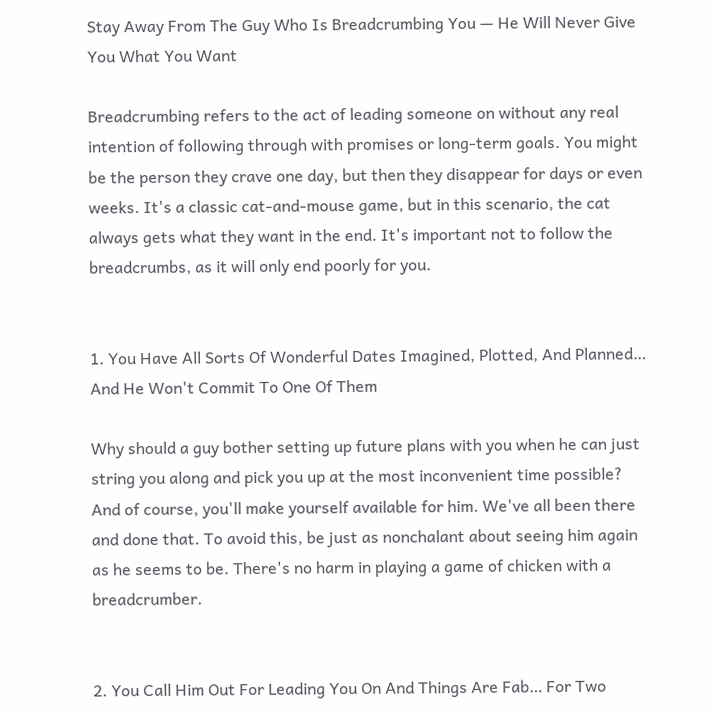Stay Away From The Guy Who Is Breadcrumbing You — He Will Never Give You What You Want

Breadcrumbing refers to the act of leading someone on without any real intention of following through with promises or long-term goals. You might be the person they crave one day, but then they disappear for days or even weeks. It's a classic cat-and-mouse game, but in this scenario, the cat always gets what they want in the end. It's important not to follow the breadcrumbs, as it will only end poorly for you.


1. You Have All Sorts Of Wonderful Dates Imagined, Plotted, And Planned… And He Won't Commit To One Of Them

Why should a guy bother setting up future plans with you when he can just string you along and pick you up at the most inconvenient time possible? And of course, you'll make yourself available for him. We've all been there and done that. To avoid this, be just as nonchalant about seeing him again as he seems to be. There's no harm in playing a game of chicken with a breadcrumber.


2. You Call Him Out For Leading You On And Things Are Fab… For Two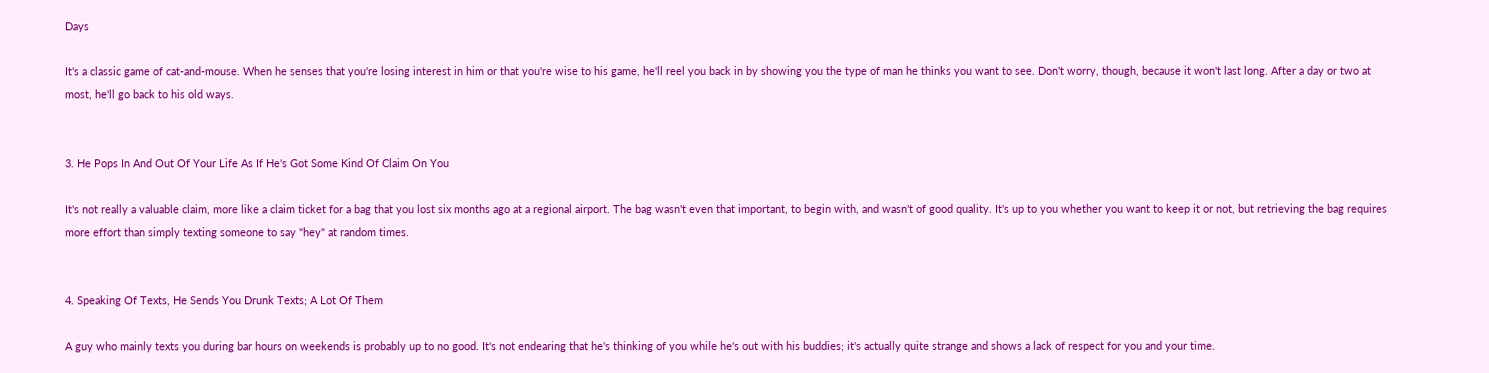Days

It's a classic game of cat-and-mouse. When he senses that you're losing interest in him or that you're wise to his game, he'll reel you back in by showing you the type of man he thinks you want to see. Don't worry, though, because it won't last long. After a day or two at most, he'll go back to his old ways.


3. He Pops In And Out Of Your Life As If He's Got Some Kind Of Claim On You

It's not really a valuable claim, more like a claim ticket for a bag that you lost six months ago at a regional airport. The bag wasn't even that important, to begin with, and wasn't of good quality. It's up to you whether you want to keep it or not, but retrieving the bag requires more effort than simply texting someone to say "hey" at random times.


4. Speaking Of Texts, He Sends You Drunk Texts; A Lot Of Them

A guy who mainly texts you during bar hours on weekends is probably up to no good. It's not endearing that he's thinking of you while he's out with his buddies; it's actually quite strange and shows a lack of respect for you and your time.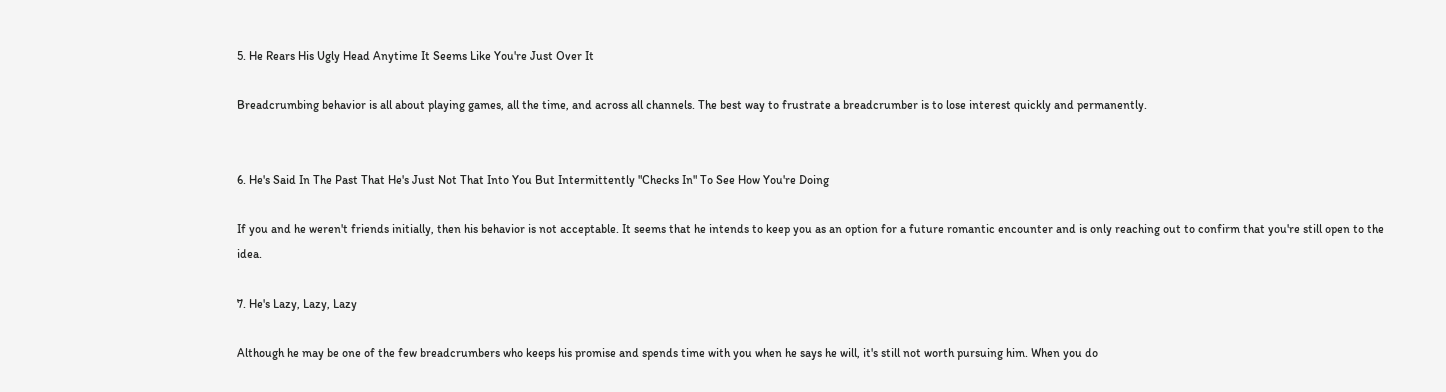5. He Rears His Ugly Head Anytime It Seems Like You're Just Over It

Breadcrumbing behavior is all about playing games, all the time, and across all channels. The best way to frustrate a breadcrumber is to lose interest quickly and permanently.


6. He's Said In The Past That He's Just Not That Into You But Intermittently "Checks In" To See How You're Doing

If you and he weren't friends initially, then his behavior is not acceptable. It seems that he intends to keep you as an option for a future romantic encounter and is only reaching out to confirm that you're still open to the idea.

7. He's Lazy, Lazy, Lazy

Although he may be one of the few breadcrumbers who keeps his promise and spends time with you when he says he will, it's still not worth pursuing him. When you do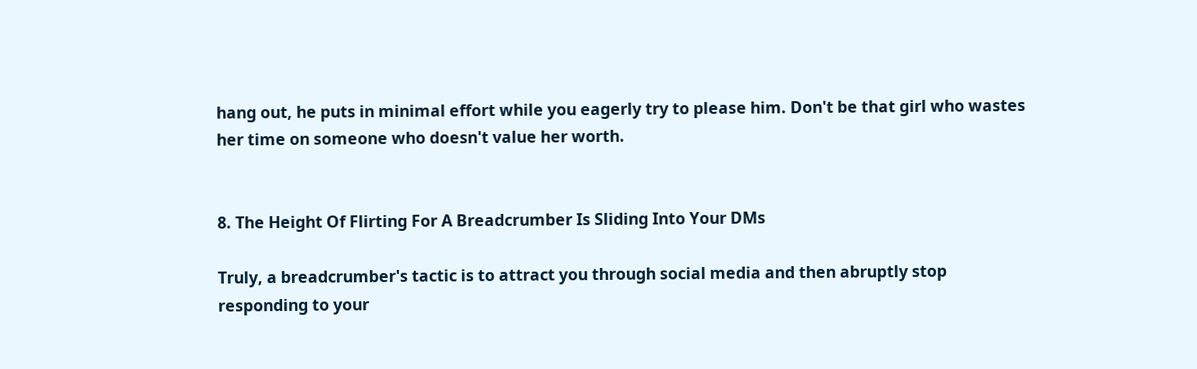hang out, he puts in minimal effort while you eagerly try to please him. Don't be that girl who wastes her time on someone who doesn't value her worth.


8. The Height Of Flirting For A Breadcrumber Is Sliding Into Your DMs

Truly, a breadcrumber's tactic is to attract you through social media and then abruptly stop responding to your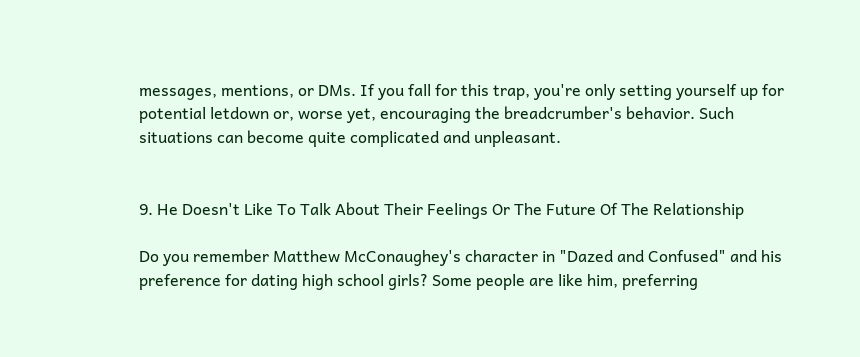messages, mentions, or DMs. If you fall for this trap, you're only setting yourself up for potential letdown or, worse yet, encouraging the breadcrumber's behavior. Such situations can become quite complicated and unpleasant.


9. He Doesn't Like To Talk About Their Feelings Or The Future Of The Relationship

Do you remember Matthew McConaughey's character in "Dazed and Confused" and his preference for dating high school girls? Some people are like him, preferring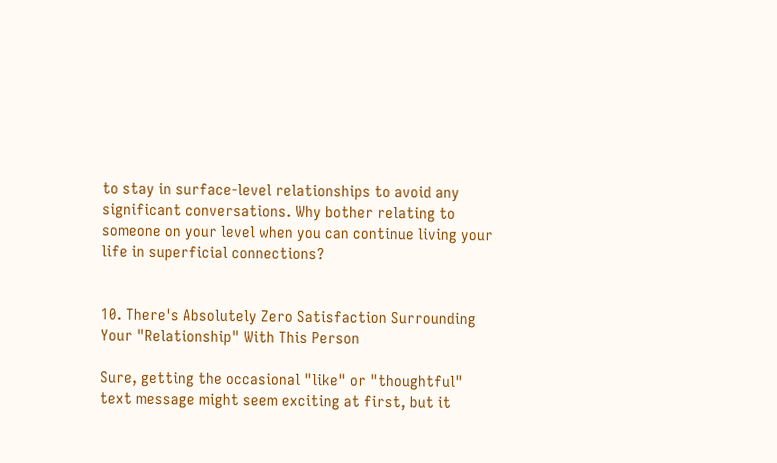to stay in surface-level relationships to avoid any significant conversations. Why bother relating to someone on your level when you can continue living your life in superficial connections?


10. There's Absolutely Zero Satisfaction Surrounding Your "Relationship" With This Person

Sure, getting the occasional "like" or "thoughtful" text message might seem exciting at first, but it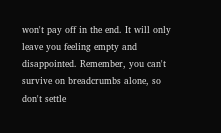won't pay off in the end. It will only leave you feeling empty and disappointed. Remember, you can't survive on breadcrumbs alone, so don't settle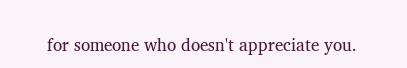for someone who doesn't appreciate you.